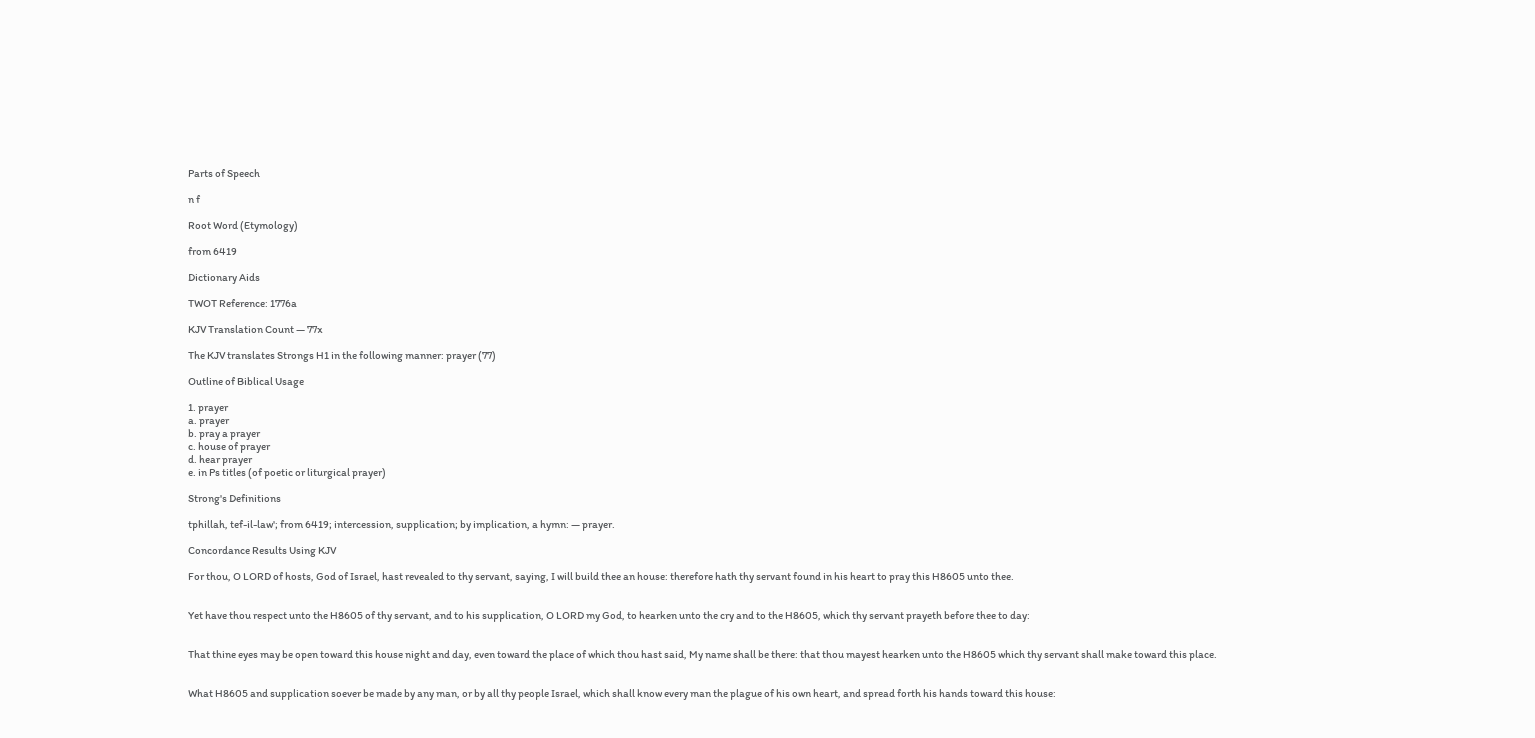Parts of Speech

n f

Root Word (Etymology)

from 6419

Dictionary Aids

TWOT Reference: 1776a

KJV Translation Count — 77x

The KJV translates Strongs H1 in the following manner: prayer (77)

Outline of Biblical Usage

1. prayer
a. prayer
b. pray a prayer
c. house of prayer
d. hear prayer
e. in Ps titles (of poetic or liturgical prayer)

Strong's Definitions

tphillah, tef-il-law'; from 6419; intercession, supplication; by implication, a hymn: — prayer.

Concordance Results Using KJV

For thou, O LORD of hosts, God of Israel, hast revealed to thy servant, saying, I will build thee an house: therefore hath thy servant found in his heart to pray this H8605 unto thee.


Yet have thou respect unto the H8605 of thy servant, and to his supplication, O LORD my God, to hearken unto the cry and to the H8605, which thy servant prayeth before thee to day:


That thine eyes may be open toward this house night and day, even toward the place of which thou hast said, My name shall be there: that thou mayest hearken unto the H8605 which thy servant shall make toward this place.


What H8605 and supplication soever be made by any man, or by all thy people Israel, which shall know every man the plague of his own heart, and spread forth his hands toward this house: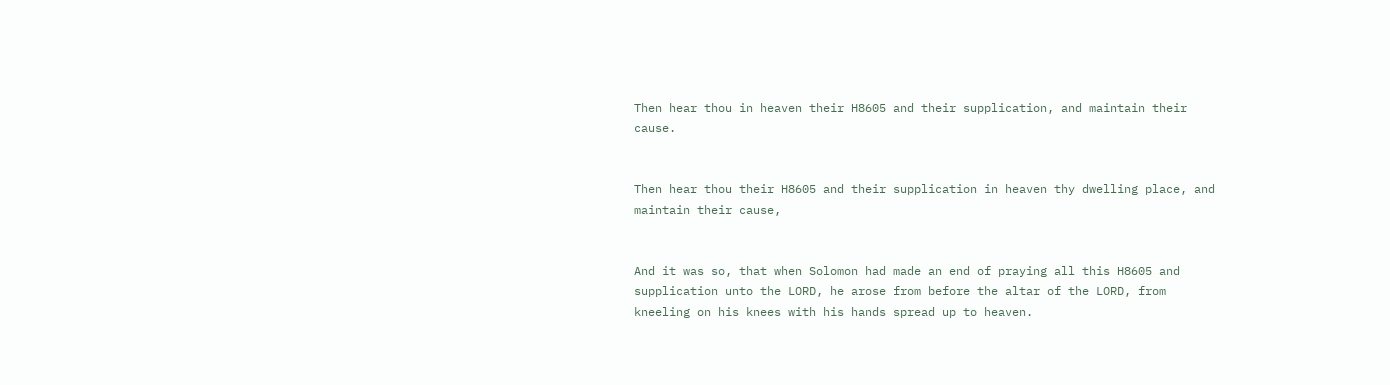Then hear thou in heaven their H8605 and their supplication, and maintain their cause.


Then hear thou their H8605 and their supplication in heaven thy dwelling place, and maintain their cause,


And it was so, that when Solomon had made an end of praying all this H8605 and supplication unto the LORD, he arose from before the altar of the LORD, from kneeling on his knees with his hands spread up to heaven.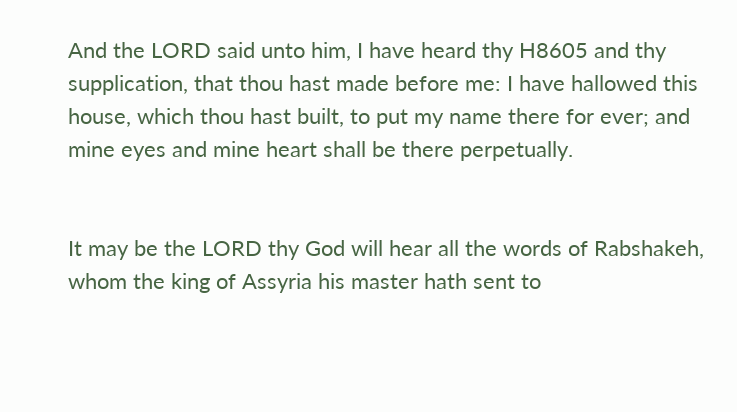And the LORD said unto him, I have heard thy H8605 and thy supplication, that thou hast made before me: I have hallowed this house, which thou hast built, to put my name there for ever; and mine eyes and mine heart shall be there perpetually.


It may be the LORD thy God will hear all the words of Rabshakeh, whom the king of Assyria his master hath sent to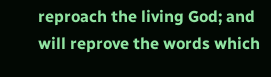reproach the living God; and will reprove the words which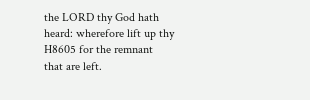the LORD thy God hath heard: wherefore lift up thy H8605 for the remnant that are left.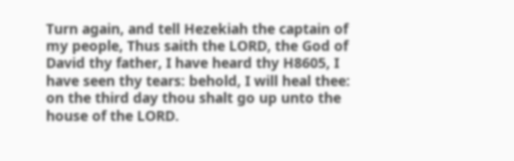Turn again, and tell Hezekiah the captain of my people, Thus saith the LORD, the God of David thy father, I have heard thy H8605, I have seen thy tears: behold, I will heal thee: on the third day thou shalt go up unto the house of the LORD.